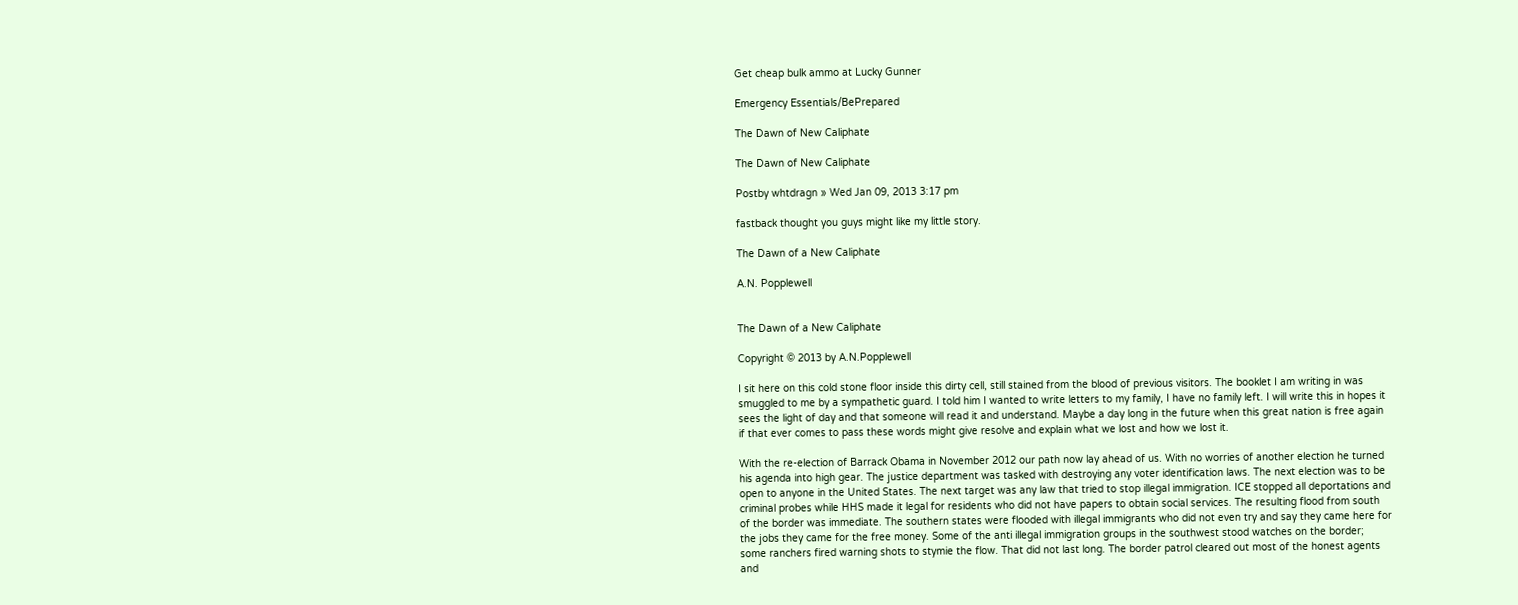Get cheap bulk ammo at Lucky Gunner

Emergency Essentials/BePrepared

The Dawn of New Caliphate

The Dawn of New Caliphate

Postby whtdragn » Wed Jan 09, 2013 3:17 pm

fastback thought you guys might like my little story.

The Dawn of a New Caliphate

A.N. Popplewell


The Dawn of a New Caliphate

Copyright © 2013 by A.N.Popplewell

I sit here on this cold stone floor inside this dirty cell, still stained from the blood of previous visitors. The booklet I am writing in was smuggled to me by a sympathetic guard. I told him I wanted to write letters to my family, I have no family left. I will write this in hopes it sees the light of day and that someone will read it and understand. Maybe a day long in the future when this great nation is free again if that ever comes to pass these words might give resolve and explain what we lost and how we lost it.

With the re-election of Barrack Obama in November 2012 our path now lay ahead of us. With no worries of another election he turned his agenda into high gear. The justice department was tasked with destroying any voter identification laws. The next election was to be open to anyone in the United States. The next target was any law that tried to stop illegal immigration. ICE stopped all deportations and criminal probes while HHS made it legal for residents who did not have papers to obtain social services. The resulting flood from south of the border was immediate. The southern states were flooded with illegal immigrants who did not even try and say they came here for the jobs they came for the free money. Some of the anti illegal immigration groups in the southwest stood watches on the border; some ranchers fired warning shots to stymie the flow. That did not last long. The border patrol cleared out most of the honest agents and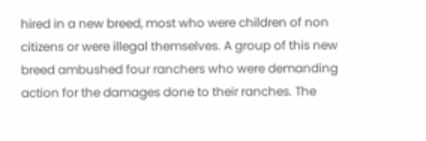hired in a new breed, most who were children of non citizens or were illegal themselves. A group of this new breed ambushed four ranchers who were demanding action for the damages done to their ranches. The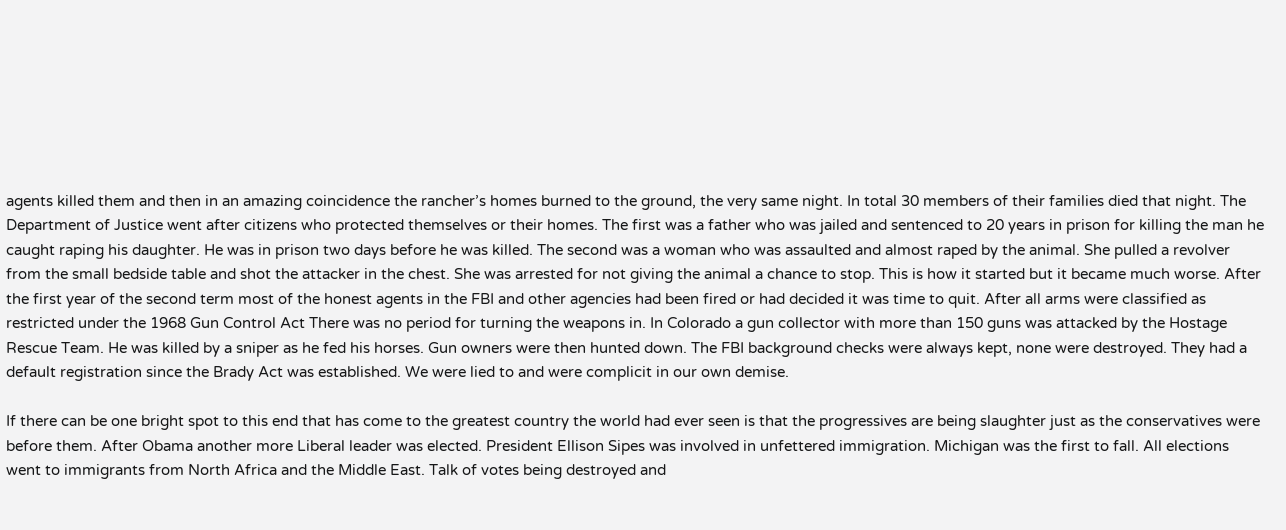agents killed them and then in an amazing coincidence the rancher’s homes burned to the ground, the very same night. In total 30 members of their families died that night. The Department of Justice went after citizens who protected themselves or their homes. The first was a father who was jailed and sentenced to 20 years in prison for killing the man he caught raping his daughter. He was in prison two days before he was killed. The second was a woman who was assaulted and almost raped by the animal. She pulled a revolver from the small bedside table and shot the attacker in the chest. She was arrested for not giving the animal a chance to stop. This is how it started but it became much worse. After the first year of the second term most of the honest agents in the FBI and other agencies had been fired or had decided it was time to quit. After all arms were classified as restricted under the 1968 Gun Control Act There was no period for turning the weapons in. In Colorado a gun collector with more than 150 guns was attacked by the Hostage Rescue Team. He was killed by a sniper as he fed his horses. Gun owners were then hunted down. The FBI background checks were always kept, none were destroyed. They had a default registration since the Brady Act was established. We were lied to and were complicit in our own demise.

If there can be one bright spot to this end that has come to the greatest country the world had ever seen is that the progressives are being slaughter just as the conservatives were before them. After Obama another more Liberal leader was elected. President Ellison Sipes was involved in unfettered immigration. Michigan was the first to fall. All elections went to immigrants from North Africa and the Middle East. Talk of votes being destroyed and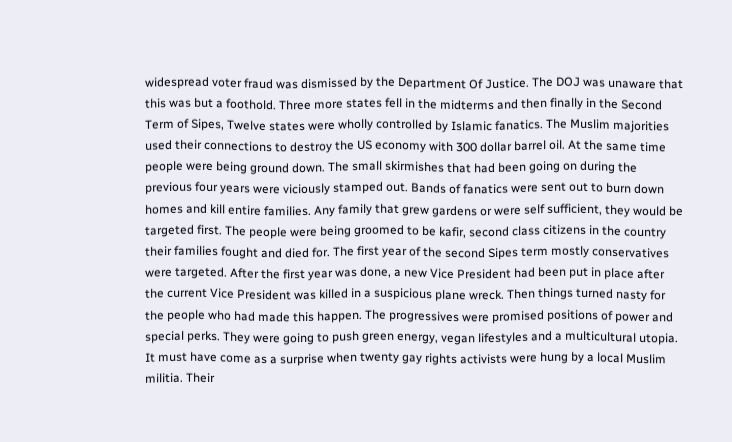widespread voter fraud was dismissed by the Department Of Justice. The DOJ was unaware that this was but a foothold. Three more states fell in the midterms and then finally in the Second Term of Sipes, Twelve states were wholly controlled by Islamic fanatics. The Muslim majorities used their connections to destroy the US economy with 300 dollar barrel oil. At the same time people were being ground down. The small skirmishes that had been going on during the previous four years were viciously stamped out. Bands of fanatics were sent out to burn down homes and kill entire families. Any family that grew gardens or were self sufficient, they would be targeted first. The people were being groomed to be kafir, second class citizens in the country their families fought and died for. The first year of the second Sipes term mostly conservatives were targeted. After the first year was done, a new Vice President had been put in place after the current Vice President was killed in a suspicious plane wreck. Then things turned nasty for the people who had made this happen. The progressives were promised positions of power and special perks. They were going to push green energy, vegan lifestyles and a multicultural utopia. It must have come as a surprise when twenty gay rights activists were hung by a local Muslim militia. Their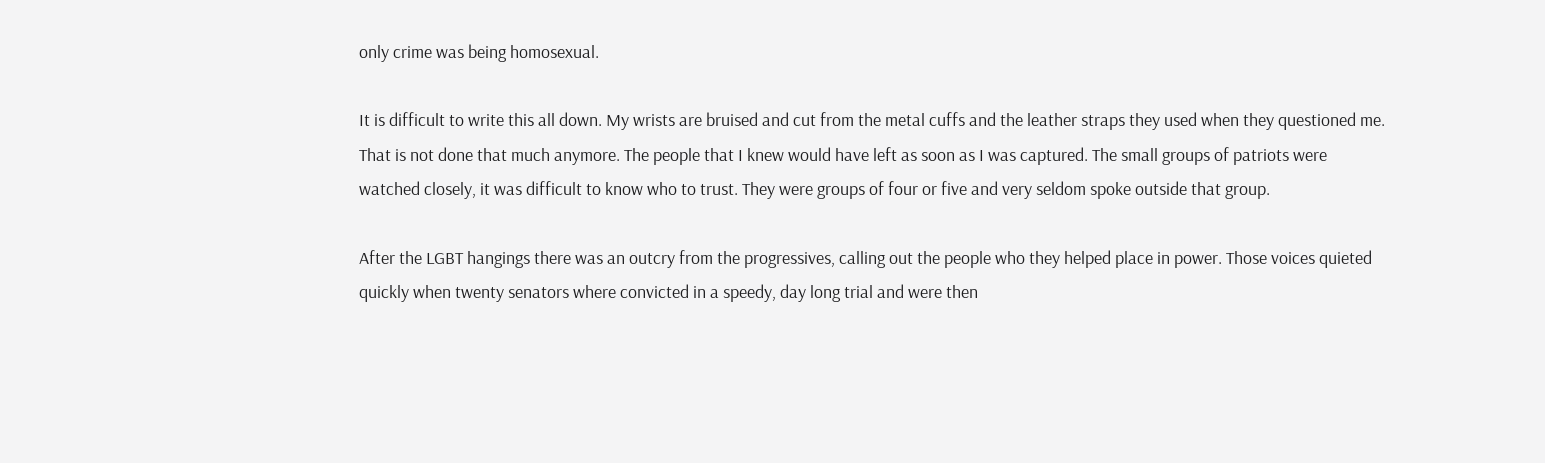only crime was being homosexual.

It is difficult to write this all down. My wrists are bruised and cut from the metal cuffs and the leather straps they used when they questioned me. That is not done that much anymore. The people that I knew would have left as soon as I was captured. The small groups of patriots were watched closely, it was difficult to know who to trust. They were groups of four or five and very seldom spoke outside that group.

After the LGBT hangings there was an outcry from the progressives, calling out the people who they helped place in power. Those voices quieted quickly when twenty senators where convicted in a speedy, day long trial and were then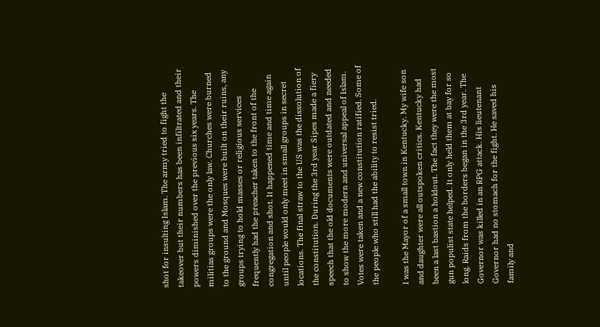shot for insulting Islam. The army tried to fight the takeover but their numbers has been infiltrated and their powers diminished over the previous six years. The militias groups were the only law. Churches were burned to the ground and Mosques were built on their ruins, any groups trying to hold masses or religious services frequently had the preacher taken to the front of the congregation and shot. It happened time and time again until people would only meet in small groups in secret locations. The final straw to the US was the dissolution of the constitution. During the 3rd year Sipes made a fiery speech that the old documents were outdated and needed to show the more modern and universal appeal of Islam. Votes were taken and a new constitution ratified. Some of the people who still had the ability to resist tried.

I was the Mayor of a small town in Kentucky. My wife son and daughter were all outspoken critics. Kentucky had been a last bastion a holdout. The fact they were the most gun populist state helped. It only held them at bay for so long. Raids from the borders began in the 3rd year. The Governor was killed in an RPG attack. His lieutenant Governor had no stomach for the fight. He saved his family and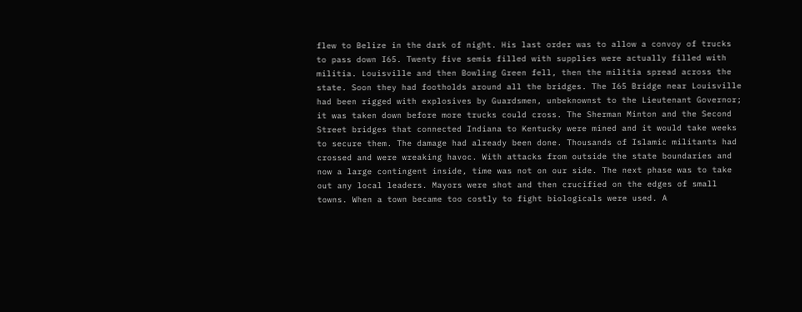flew to Belize in the dark of night. His last order was to allow a convoy of trucks to pass down I65. Twenty five semis filled with supplies were actually filled with militia. Louisville and then Bowling Green fell, then the militia spread across the state. Soon they had footholds around all the bridges. The I65 Bridge near Louisville had been rigged with explosives by Guardsmen, unbeknownst to the Lieutenant Governor; it was taken down before more trucks could cross. The Sherman Minton and the Second Street bridges that connected Indiana to Kentucky were mined and it would take weeks to secure them. The damage had already been done. Thousands of Islamic militants had crossed and were wreaking havoc. With attacks from outside the state boundaries and now a large contingent inside, time was not on our side. The next phase was to take out any local leaders. Mayors were shot and then crucified on the edges of small towns. When a town became too costly to fight biologicals were used. A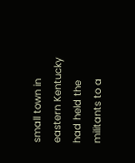small town in eastern Kentucky had held the militants to a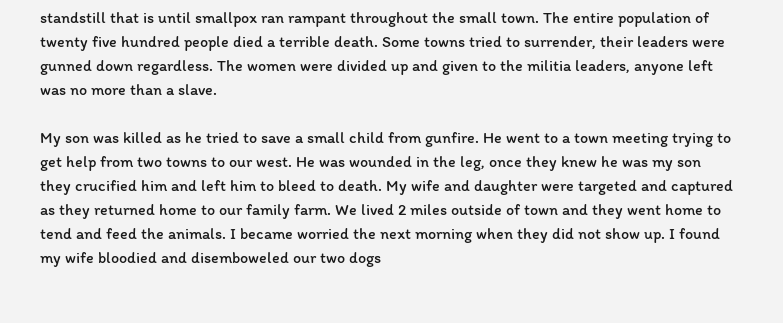standstill that is until smallpox ran rampant throughout the small town. The entire population of twenty five hundred people died a terrible death. Some towns tried to surrender, their leaders were gunned down regardless. The women were divided up and given to the militia leaders, anyone left was no more than a slave.

My son was killed as he tried to save a small child from gunfire. He went to a town meeting trying to get help from two towns to our west. He was wounded in the leg, once they knew he was my son they crucified him and left him to bleed to death. My wife and daughter were targeted and captured as they returned home to our family farm. We lived 2 miles outside of town and they went home to tend and feed the animals. I became worried the next morning when they did not show up. I found my wife bloodied and disemboweled our two dogs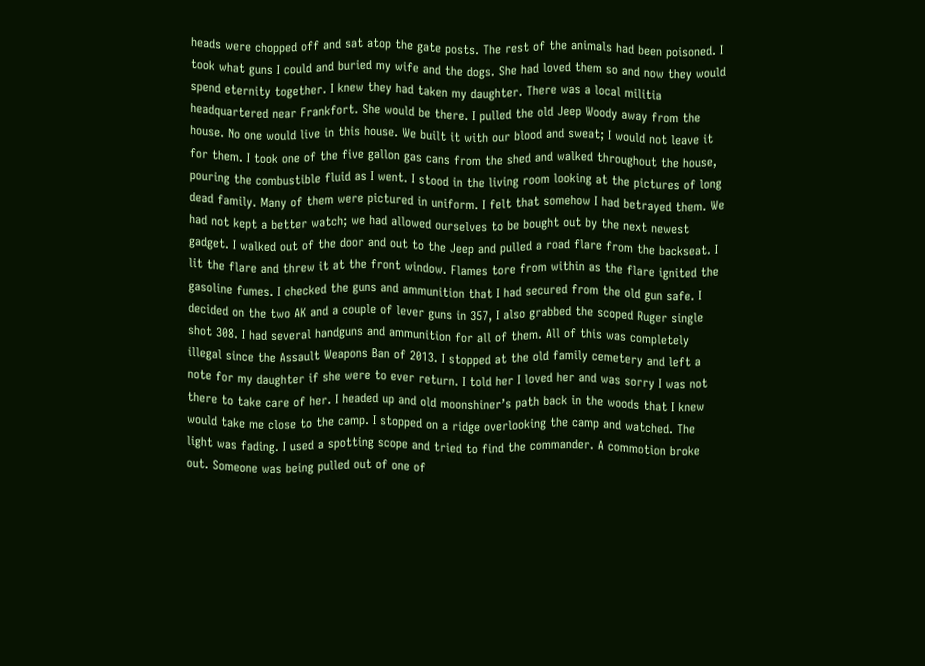heads were chopped off and sat atop the gate posts. The rest of the animals had been poisoned. I took what guns I could and buried my wife and the dogs. She had loved them so and now they would spend eternity together. I knew they had taken my daughter. There was a local militia headquartered near Frankfort. She would be there. I pulled the old Jeep Woody away from the house. No one would live in this house. We built it with our blood and sweat; I would not leave it for them. I took one of the five gallon gas cans from the shed and walked throughout the house, pouring the combustible fluid as I went. I stood in the living room looking at the pictures of long dead family. Many of them were pictured in uniform. I felt that somehow I had betrayed them. We had not kept a better watch; we had allowed ourselves to be bought out by the next newest gadget. I walked out of the door and out to the Jeep and pulled a road flare from the backseat. I lit the flare and threw it at the front window. Flames tore from within as the flare ignited the gasoline fumes. I checked the guns and ammunition that I had secured from the old gun safe. I decided on the two AK and a couple of lever guns in 357, I also grabbed the scoped Ruger single shot 308. I had several handguns and ammunition for all of them. All of this was completely illegal since the Assault Weapons Ban of 2013. I stopped at the old family cemetery and left a note for my daughter if she were to ever return. I told her I loved her and was sorry I was not there to take care of her. I headed up and old moonshiner’s path back in the woods that I knew would take me close to the camp. I stopped on a ridge overlooking the camp and watched. The light was fading. I used a spotting scope and tried to find the commander. A commotion broke out. Someone was being pulled out of one of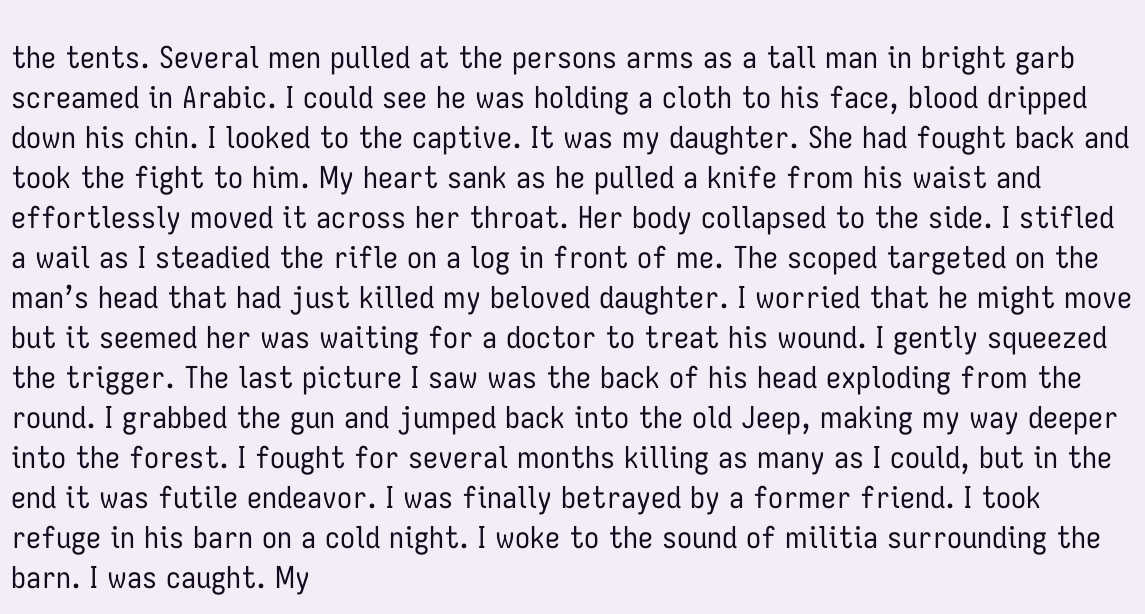the tents. Several men pulled at the persons arms as a tall man in bright garb screamed in Arabic. I could see he was holding a cloth to his face, blood dripped down his chin. I looked to the captive. It was my daughter. She had fought back and took the fight to him. My heart sank as he pulled a knife from his waist and effortlessly moved it across her throat. Her body collapsed to the side. I stifled a wail as I steadied the rifle on a log in front of me. The scoped targeted on the man’s head that had just killed my beloved daughter. I worried that he might move but it seemed her was waiting for a doctor to treat his wound. I gently squeezed the trigger. The last picture I saw was the back of his head exploding from the round. I grabbed the gun and jumped back into the old Jeep, making my way deeper into the forest. I fought for several months killing as many as I could, but in the end it was futile endeavor. I was finally betrayed by a former friend. I took refuge in his barn on a cold night. I woke to the sound of militia surrounding the barn. I was caught. My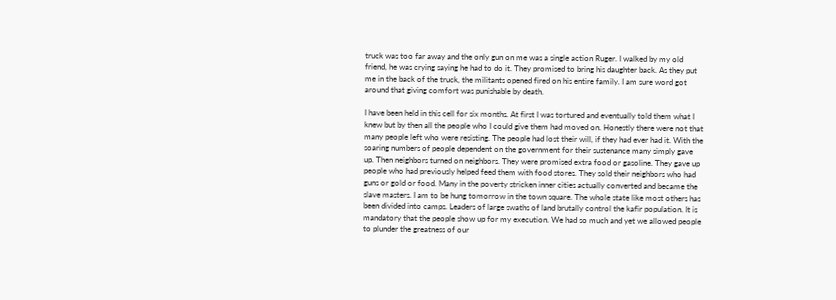truck was too far away and the only gun on me was a single action Ruger. I walked by my old friend, he was crying saying he had to do it. They promised to bring his daughter back. As they put me in the back of the truck, the militants opened fired on his entire family. I am sure word got around that giving comfort was punishable by death.

I have been held in this cell for six months. At first I was tortured and eventually told them what I knew but by then all the people who I could give them had moved on. Honestly there were not that many people left who were resisting. The people had lost their will, if they had ever had it. With the soaring numbers of people dependent on the government for their sustenance many simply gave up. Then neighbors turned on neighbors. They were promised extra food or gasoline. They gave up people who had previously helped feed them with food stores. They sold their neighbors who had guns or gold or food. Many in the poverty stricken inner cities actually converted and became the slave masters. I am to be hung tomorrow in the town square. The whole state like most others has been divided into camps. Leaders of large swaths of land brutally control the kafir population. It is mandatory that the people show up for my execution. We had so much and yet we allowed people to plunder the greatness of our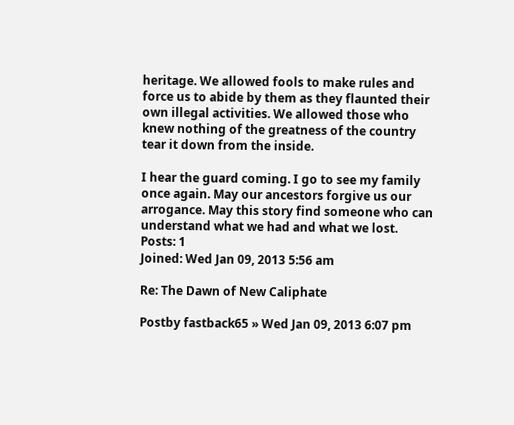heritage. We allowed fools to make rules and force us to abide by them as they flaunted their own illegal activities. We allowed those who knew nothing of the greatness of the country tear it down from the inside.

I hear the guard coming. I go to see my family once again. May our ancestors forgive us our arrogance. May this story find someone who can understand what we had and what we lost.
Posts: 1
Joined: Wed Jan 09, 2013 5:56 am

Re: The Dawn of New Caliphate

Postby fastback65 » Wed Jan 09, 2013 6:07 pm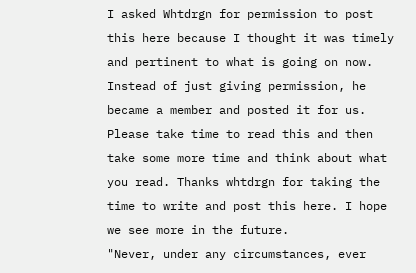I asked Whtdrgn for permission to post this here because I thought it was timely and pertinent to what is going on now. Instead of just giving permission, he became a member and posted it for us. Please take time to read this and then take some more time and think about what you read. Thanks whtdrgn for taking the time to write and post this here. I hope we see more in the future.
"Never, under any circumstances, ever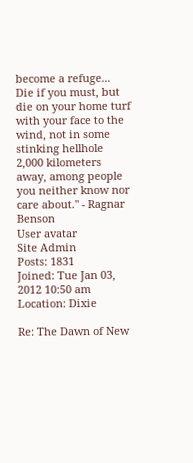become a refuge... Die if you must, but die on your home turf with your face to the wind, not in some stinking hellhole 2,000 kilometers away, among people you neither know nor care about." - Ragnar Benson
User avatar
Site Admin
Posts: 1831
Joined: Tue Jan 03, 2012 10:50 am
Location: Dixie

Re: The Dawn of New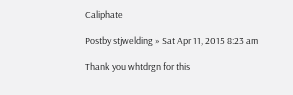Caliphate

Postby stjwelding » Sat Apr 11, 2015 8:23 am

Thank you whtdrgn for this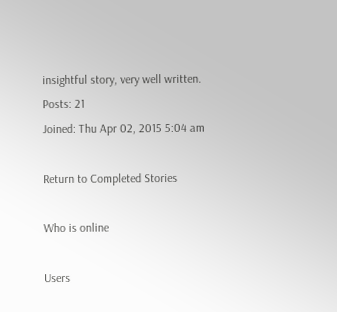insightful story, very well written.
Posts: 21
Joined: Thu Apr 02, 2015 5:04 am

Return to Completed Stories

Who is online

Users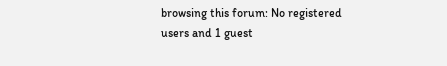browsing this forum: No registered users and 1 guest